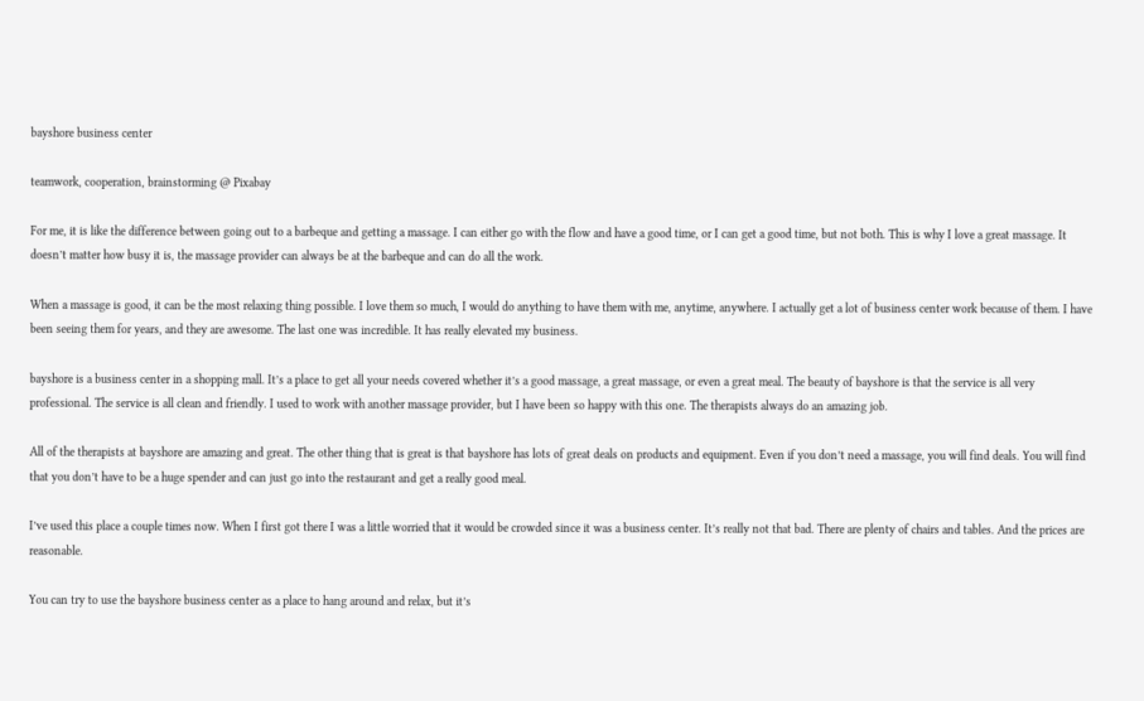bayshore business center

teamwork, cooperation, brainstorming @ Pixabay

For me, it is like the difference between going out to a barbeque and getting a massage. I can either go with the flow and have a good time, or I can get a good time, but not both. This is why I love a great massage. It doesn’t matter how busy it is, the massage provider can always be at the barbeque and can do all the work.

When a massage is good, it can be the most relaxing thing possible. I love them so much, I would do anything to have them with me, anytime, anywhere. I actually get a lot of business center work because of them. I have been seeing them for years, and they are awesome. The last one was incredible. It has really elevated my business.

bayshore is a business center in a shopping mall. It’s a place to get all your needs covered whether it’s a good massage, a great massage, or even a great meal. The beauty of bayshore is that the service is all very professional. The service is all clean and friendly. I used to work with another massage provider, but I have been so happy with this one. The therapists always do an amazing job.

All of the therapists at bayshore are amazing and great. The other thing that is great is that bayshore has lots of great deals on products and equipment. Even if you don’t need a massage, you will find deals. You will find that you don’t have to be a huge spender and can just go into the restaurant and get a really good meal.

I’ve used this place a couple times now. When I first got there I was a little worried that it would be crowded since it was a business center. It’s really not that bad. There are plenty of chairs and tables. And the prices are reasonable.

You can try to use the bayshore business center as a place to hang around and relax, but it’s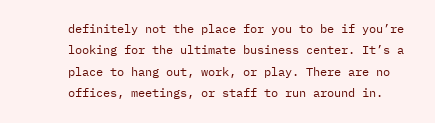definitely not the place for you to be if you’re looking for the ultimate business center. It’s a place to hang out, work, or play. There are no offices, meetings, or staff to run around in.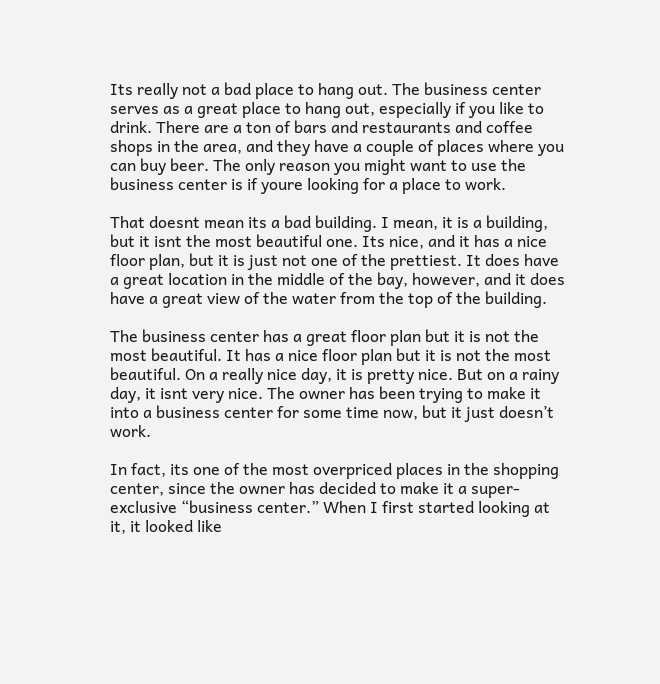Its really not a bad place to hang out. The business center serves as a great place to hang out, especially if you like to drink. There are a ton of bars and restaurants and coffee shops in the area, and they have a couple of places where you can buy beer. The only reason you might want to use the business center is if youre looking for a place to work.

That doesnt mean its a bad building. I mean, it is a building, but it isnt the most beautiful one. Its nice, and it has a nice floor plan, but it is just not one of the prettiest. It does have a great location in the middle of the bay, however, and it does have a great view of the water from the top of the building.

The business center has a great floor plan but it is not the most beautiful. It has a nice floor plan but it is not the most beautiful. On a really nice day, it is pretty nice. But on a rainy day, it isnt very nice. The owner has been trying to make it into a business center for some time now, but it just doesn’t work.

In fact, its one of the most overpriced places in the shopping center, since the owner has decided to make it a super-exclusive “business center.” When I first started looking at it, it looked like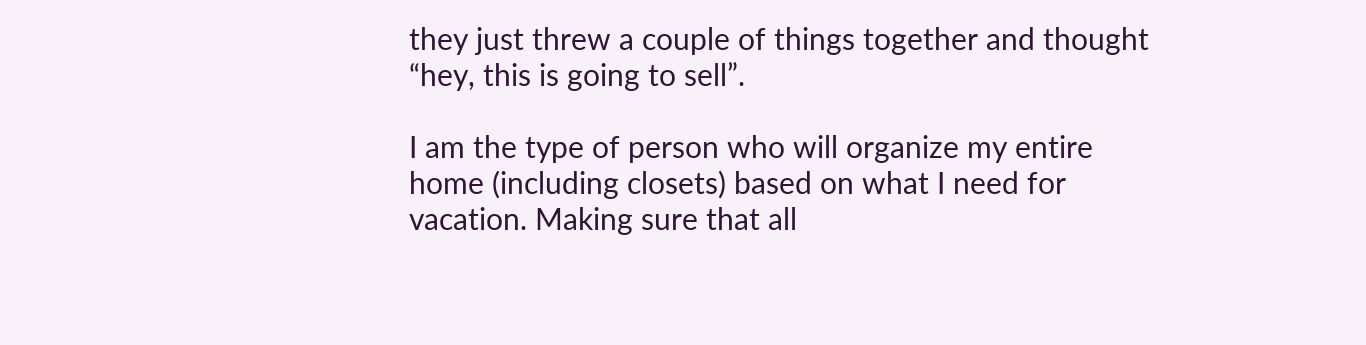they just threw a couple of things together and thought “hey, this is going to sell”.

I am the type of person who will organize my entire home (including closets) based on what I need for vacation. Making sure that all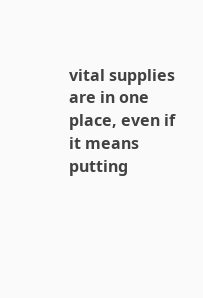vital supplies are in one place, even if it means putting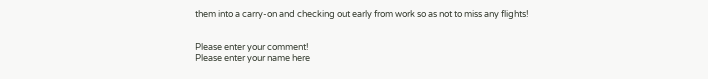them into a carry-on and checking out early from work so as not to miss any flights!


Please enter your comment!
Please enter your name here